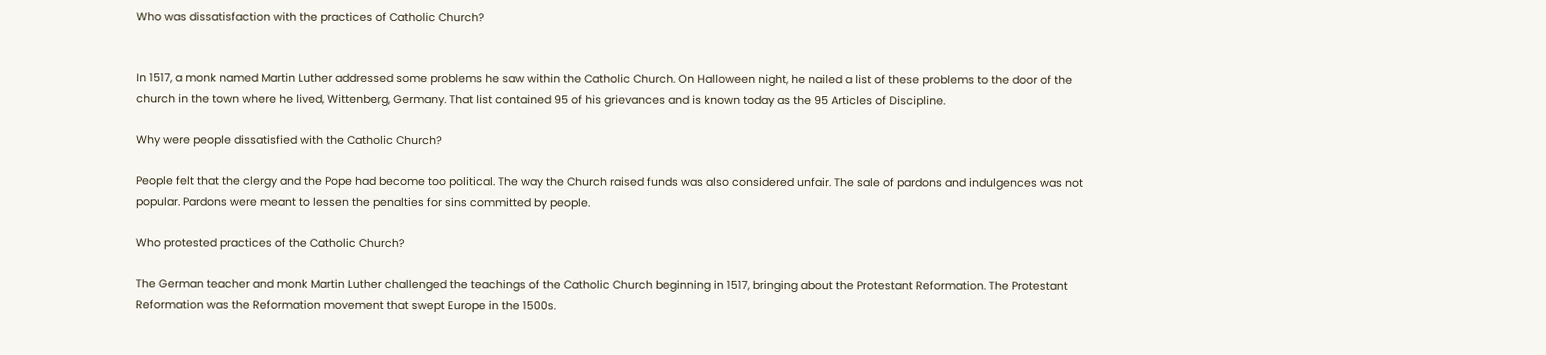Who was dissatisfaction with the practices of Catholic Church?


In 1517, a monk named Martin Luther addressed some problems he saw within the Catholic Church. On Halloween night, he nailed a list of these problems to the door of the church in the town where he lived, Wittenberg, Germany. That list contained 95 of his grievances and is known today as the 95 Articles of Discipline.

Why were people dissatisfied with the Catholic Church?

People felt that the clergy and the Pope had become too political. The way the Church raised funds was also considered unfair. The sale of pardons and indulgences was not popular. Pardons were meant to lessen the penalties for sins committed by people.

Who protested practices of the Catholic Church?

The German teacher and monk Martin Luther challenged the teachings of the Catholic Church beginning in 1517, bringing about the Protestant Reformation. The Protestant Reformation was the Reformation movement that swept Europe in the 1500s.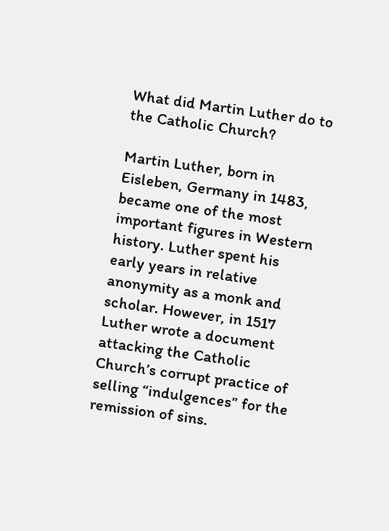What did Martin Luther do to the Catholic Church?

Martin Luther, born in Eisleben, Germany in 1483, became one of the most important figures in Western history. Luther spent his early years in relative anonymity as a monk and scholar. However, in 1517 Luther wrote a document attacking the Catholic Church’s corrupt practice of selling “indulgences” for the remission of sins.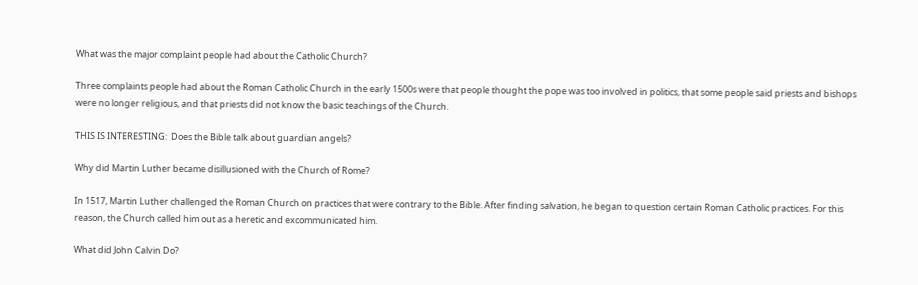What was the major complaint people had about the Catholic Church?

Three complaints people had about the Roman Catholic Church in the early 1500s were that people thought the pope was too involved in politics, that some people said priests and bishops were no longer religious, and that priests did not know the basic teachings of the Church.

THIS IS INTERESTING:  Does the Bible talk about guardian angels?

Why did Martin Luther became disillusioned with the Church of Rome?

In 1517, Martin Luther challenged the Roman Church on practices that were contrary to the Bible. After finding salvation, he began to question certain Roman Catholic practices. For this reason, the Church called him out as a heretic and excommunicated him.

What did John Calvin Do?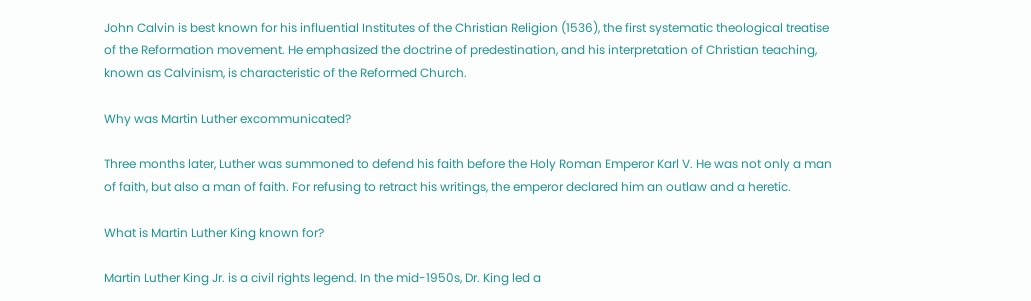John Calvin is best known for his influential Institutes of the Christian Religion (1536), the first systematic theological treatise of the Reformation movement. He emphasized the doctrine of predestination, and his interpretation of Christian teaching, known as Calvinism, is characteristic of the Reformed Church.

Why was Martin Luther excommunicated?

Three months later, Luther was summoned to defend his faith before the Holy Roman Emperor Karl V. He was not only a man of faith, but also a man of faith. For refusing to retract his writings, the emperor declared him an outlaw and a heretic.

What is Martin Luther King known for?

Martin Luther King Jr. is a civil rights legend. In the mid-1950s, Dr. King led a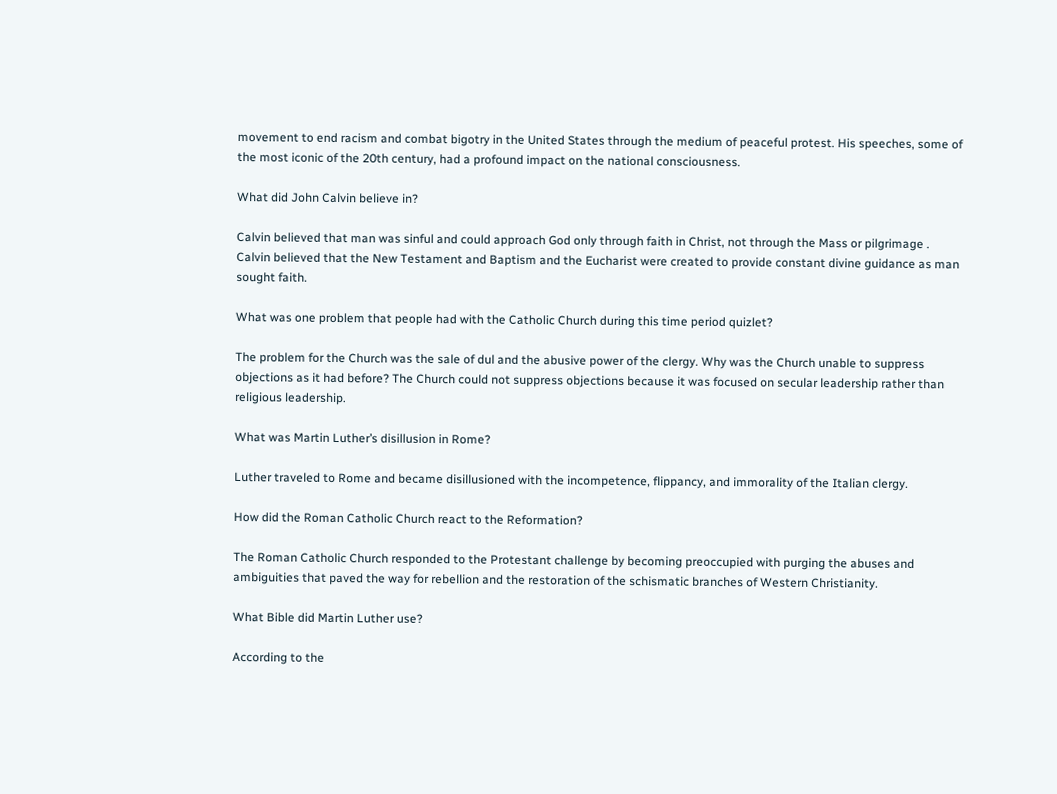movement to end racism and combat bigotry in the United States through the medium of peaceful protest. His speeches, some of the most iconic of the 20th century, had a profound impact on the national consciousness.

What did John Calvin believe in?

Calvin believed that man was sinful and could approach God only through faith in Christ, not through the Mass or pilgrimage . Calvin believed that the New Testament and Baptism and the Eucharist were created to provide constant divine guidance as man sought faith.

What was one problem that people had with the Catholic Church during this time period quizlet?

The problem for the Church was the sale of dul and the abusive power of the clergy. Why was the Church unable to suppress objections as it had before? The Church could not suppress objections because it was focused on secular leadership rather than religious leadership.

What was Martin Luther’s disillusion in Rome?

Luther traveled to Rome and became disillusioned with the incompetence, flippancy, and immorality of the Italian clergy.

How did the Roman Catholic Church react to the Reformation?

The Roman Catholic Church responded to the Protestant challenge by becoming preoccupied with purging the abuses and ambiguities that paved the way for rebellion and the restoration of the schismatic branches of Western Christianity.

What Bible did Martin Luther use?

According to the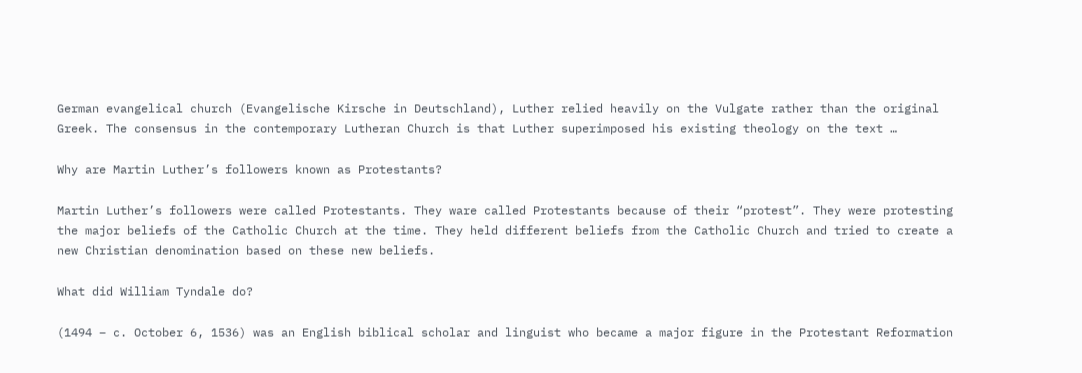German evangelical church (Evangelische Kirsche in Deutschland), Luther relied heavily on the Vulgate rather than the original Greek. The consensus in the contemporary Lutheran Church is that Luther superimposed his existing theology on the text …

Why are Martin Luther’s followers known as Protestants?

Martin Luther’s followers were called Protestants. They ware called Protestants because of their “protest”. They were protesting the major beliefs of the Catholic Church at the time. They held different beliefs from the Catholic Church and tried to create a new Christian denomination based on these new beliefs.

What did William Tyndale do?

(1494 – c. October 6, 1536) was an English biblical scholar and linguist who became a major figure in the Protestant Reformation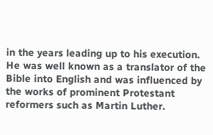in the years leading up to his execution. He was well known as a translator of the Bible into English and was influenced by the works of prominent Protestant reformers such as Martin Luther.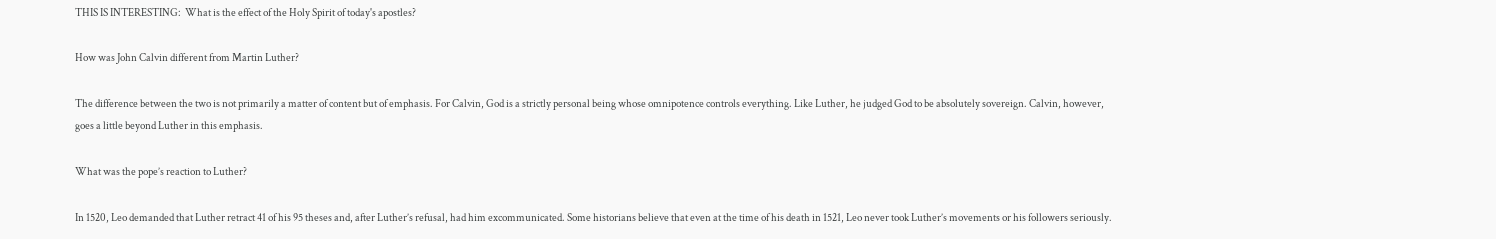THIS IS INTERESTING:  What is the effect of the Holy Spirit of today's apostles?

How was John Calvin different from Martin Luther?

The difference between the two is not primarily a matter of content but of emphasis. For Calvin, God is a strictly personal being whose omnipotence controls everything. Like Luther, he judged God to be absolutely sovereign. Calvin, however, goes a little beyond Luther in this emphasis.

What was the pope’s reaction to Luther?

In 1520, Leo demanded that Luther retract 41 of his 95 theses and, after Luther’s refusal, had him excommunicated. Some historians believe that even at the time of his death in 1521, Leo never took Luther’s movements or his followers seriously.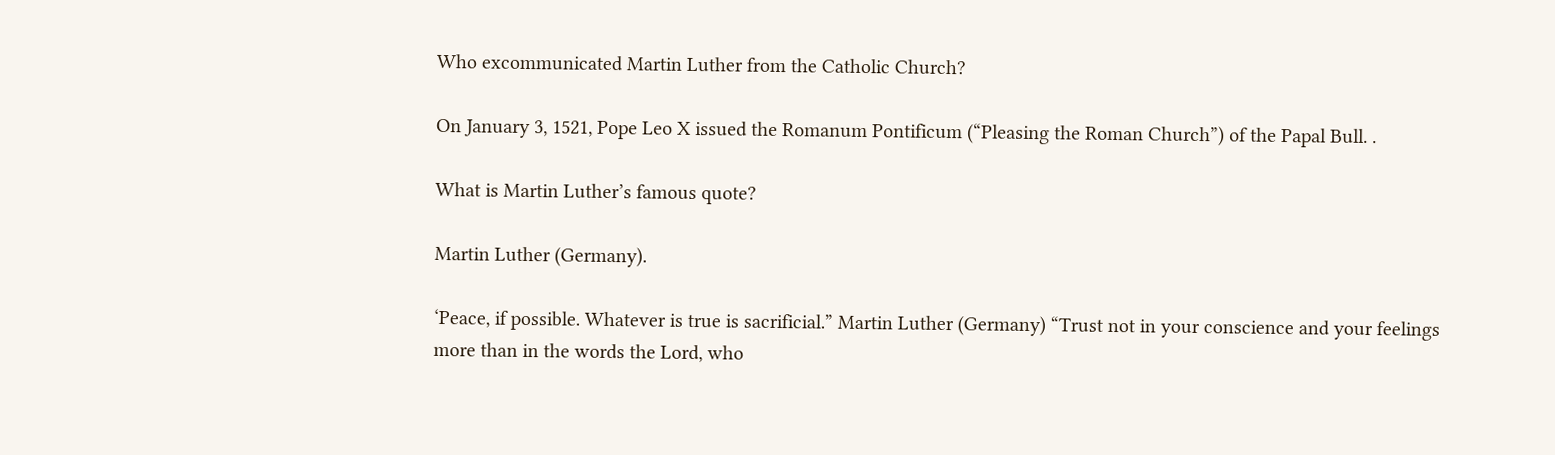Who excommunicated Martin Luther from the Catholic Church?

On January 3, 1521, Pope Leo X issued the Romanum Pontificum (“Pleasing the Roman Church”) of the Papal Bull. .

What is Martin Luther’s famous quote?

Martin Luther (Germany).

‘Peace, if possible. Whatever is true is sacrificial.” Martin Luther (Germany) “Trust not in your conscience and your feelings more than in the words the Lord, who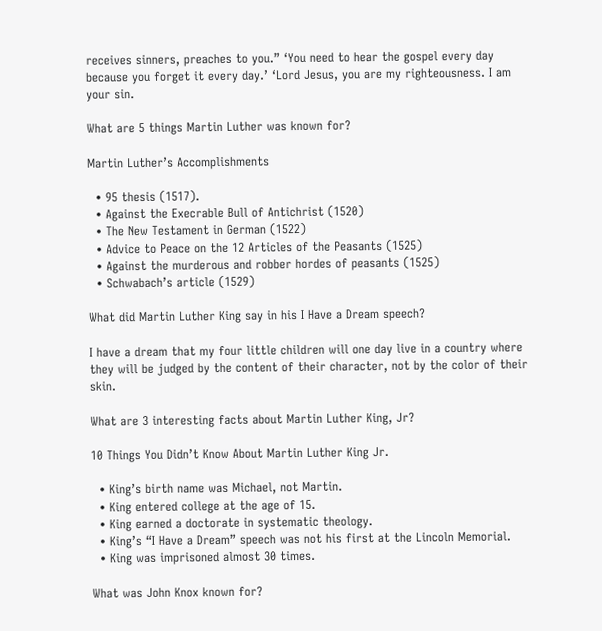receives sinners, preaches to you.” ‘You need to hear the gospel every day because you forget it every day.’ ‘Lord Jesus, you are my righteousness. I am your sin.

What are 5 things Martin Luther was known for?

Martin Luther’s Accomplishments

  • 95 thesis (1517).
  • Against the Execrable Bull of Antichrist (1520)
  • The New Testament in German (1522)
  • Advice to Peace on the 12 Articles of the Peasants (1525)
  • Against the murderous and robber hordes of peasants (1525)
  • Schwabach’s article (1529)

What did Martin Luther King say in his I Have a Dream speech?

I have a dream that my four little children will one day live in a country where they will be judged by the content of their character, not by the color of their skin.

What are 3 interesting facts about Martin Luther King, Jr?

10 Things You Didn’t Know About Martin Luther King Jr.

  • King’s birth name was Michael, not Martin.
  • King entered college at the age of 15.
  • King earned a doctorate in systematic theology.
  • King’s “I Have a Dream” speech was not his first at the Lincoln Memorial.
  • King was imprisoned almost 30 times.

What was John Knox known for?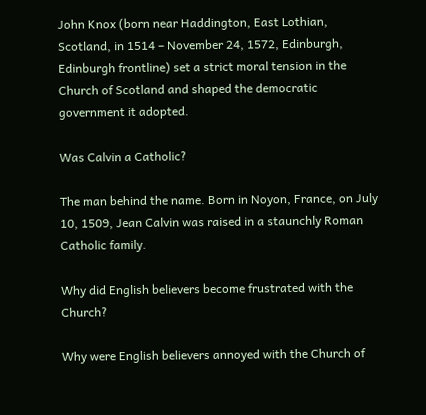John Knox (born near Haddington, East Lothian, Scotland, in 1514 – November 24, 1572, Edinburgh, Edinburgh frontline) set a strict moral tension in the Church of Scotland and shaped the democratic government it adopted.

Was Calvin a Catholic?

The man behind the name. Born in Noyon, France, on July 10, 1509, Jean Calvin was raised in a staunchly Roman Catholic family.

Why did English believers become frustrated with the Church?

Why were English believers annoyed with the Church of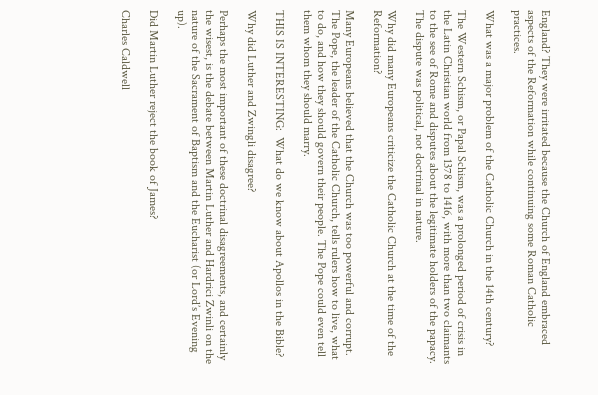England? They were irritated because the Church of England embraced aspects of the Reformation while continuing some Roman Catholic practices.

What was a major problem of the Catholic Church in the 14th century?

The Western Schism, or Papal Schism, was a prolonged period of crisis in the Latin Christian world from 1378 to 1416, with more than two claimants to the see of Rome and disputes about the legitimate holders of the papacy. The dispute was political, not doctrinal in nature.

Why did many Europeans criticize the Catholic Church at the time of the Reformation?

Many Europeans believed that the Church was too powerful and corrupt. The Pope, the leader of the Catholic Church, tells rulers how to live, what to do, and how they should govern their people. The Pope could even tell them whom they should marry.

THIS IS INTERESTING:  What do we know about Apollos in the Bible?

Why did Luther and Zwingli disagree?

Perhaps the most important of these doctrinal disagreements, and certainly the wisest, is the debate between Martin Luther and Hardrici Zwinli on the nature of the Sacrament of Baptism and the Eucharist (or Lord’s Evening up).

Did Martin Luther reject the book of James?

Charles Caldwell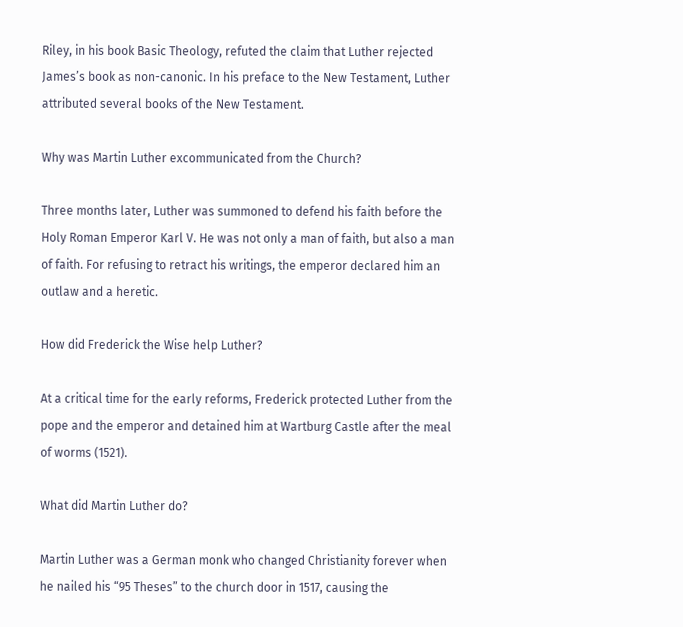Riley, in his book Basic Theology, refuted the claim that Luther rejected James’s book as non-canonic. In his preface to the New Testament, Luther attributed several books of the New Testament.

Why was Martin Luther excommunicated from the Church?

Three months later, Luther was summoned to defend his faith before the Holy Roman Emperor Karl V. He was not only a man of faith, but also a man of faith. For refusing to retract his writings, the emperor declared him an outlaw and a heretic.

How did Frederick the Wise help Luther?

At a critical time for the early reforms, Frederick protected Luther from the pope and the emperor and detained him at Wartburg Castle after the meal of worms (1521).

What did Martin Luther do?

Martin Luther was a German monk who changed Christianity forever when he nailed his “95 Theses” to the church door in 1517, causing the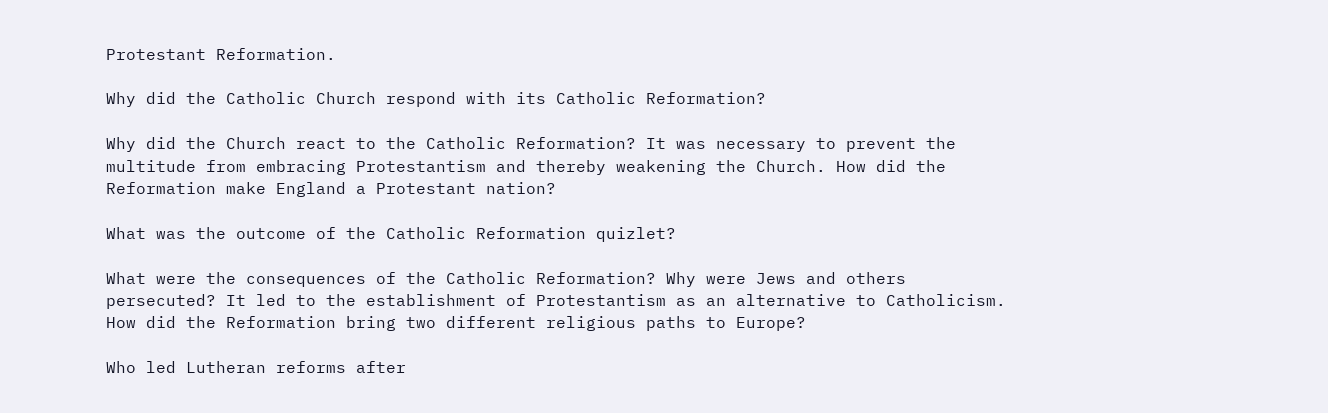Protestant Reformation.

Why did the Catholic Church respond with its Catholic Reformation?

Why did the Church react to the Catholic Reformation? It was necessary to prevent the multitude from embracing Protestantism and thereby weakening the Church. How did the Reformation make England a Protestant nation?

What was the outcome of the Catholic Reformation quizlet?

What were the consequences of the Catholic Reformation? Why were Jews and others persecuted? It led to the establishment of Protestantism as an alternative to Catholicism. How did the Reformation bring two different religious paths to Europe?

Who led Lutheran reforms after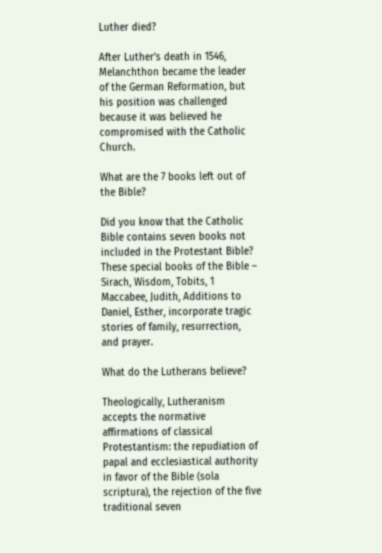Luther died?

After Luther’s death in 1546, Melanchthon became the leader of the German Reformation, but his position was challenged because it was believed he compromised with the Catholic Church.

What are the 7 books left out of the Bible?

Did you know that the Catholic Bible contains seven books not included in the Protestant Bible? These special books of the Bible – Sirach, Wisdom, Tobits, 1 Maccabee, Judith, Additions to Daniel, Esther, incorporate tragic stories of family, resurrection, and prayer.

What do the Lutherans believe?

Theologically, Lutheranism accepts the normative affirmations of classical Protestantism: the repudiation of papal and ecclesiastical authority in favor of the Bible (sola scriptura), the rejection of the five traditional seven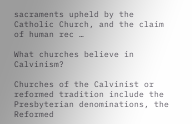sacraments upheld by the Catholic Church, and the claim of human rec …

What churches believe in Calvinism?

Churches of the Calvinist or reformed tradition include the Presbyterian denominations, the Reformed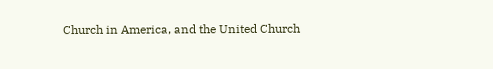Church in America, and the United Church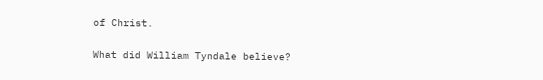of Christ.

What did William Tyndale believe?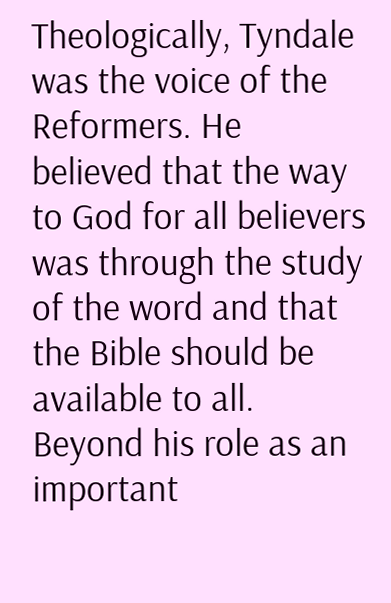Theologically, Tyndale was the voice of the Reformers. He believed that the way to God for all believers was through the study of the word and that the Bible should be available to all. Beyond his role as an important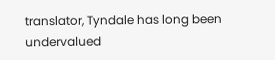translator, Tyndale has long been undervalued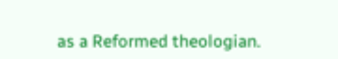as a Reformed theologian.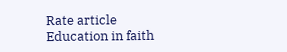Rate article
Education in faith